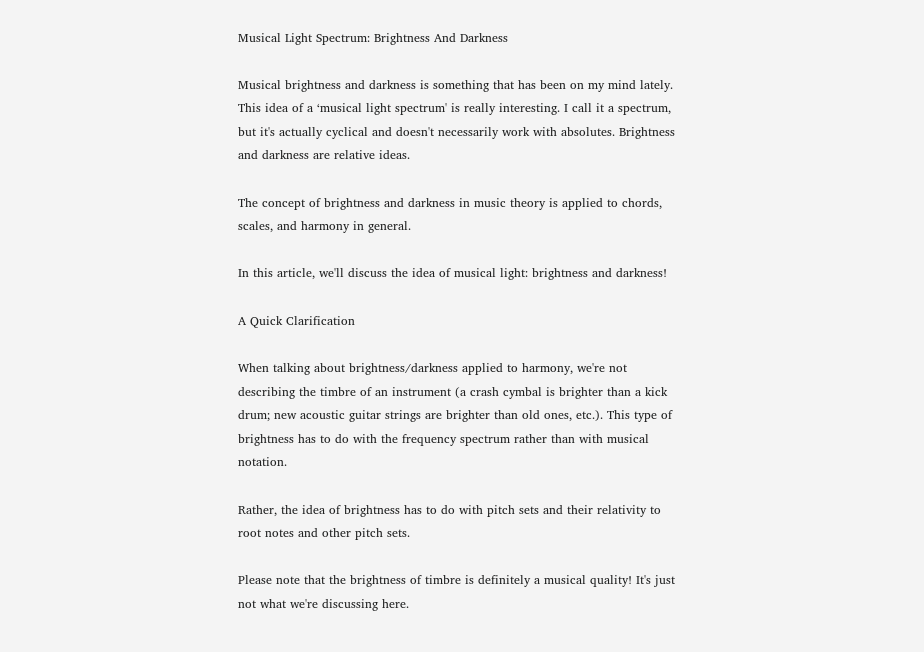Musical Light Spectrum: Brightness And Darkness

Musical brightness and darkness is something that has been on my mind lately. This idea of a ‘musical light spectrum' is really interesting. I call it a spectrum, but it's actually cyclical and doesn't necessarily work with absolutes. Brightness and darkness are relative ideas.

The concept of brightness and darkness in music theory is applied to chords, scales, and harmony in general.

In this article, we'll discuss the idea of musical light: brightness and darkness!

A Quick Clarification

When talking about brightness/darkness applied to harmony, we're not describing the timbre of an instrument (a crash cymbal is brighter than a kick drum; new acoustic guitar strings are brighter than old ones, etc.). This type of brightness has to do with the frequency spectrum rather than with musical notation.

Rather, the idea of brightness has to do with pitch sets and their relativity to root notes and other pitch sets.

Please note that the brightness of timbre is definitely a musical quality! It's just not what we're discussing here.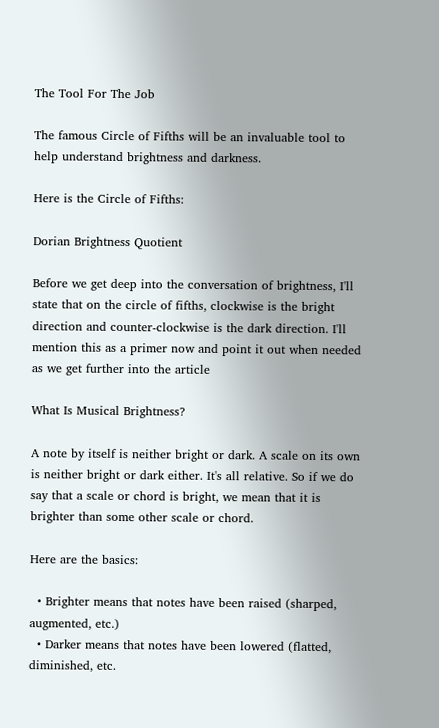The Tool For The Job

The famous Circle of Fifths will be an invaluable tool to help understand brightness and darkness.

Here is the Circle of Fifths:

Dorian Brightness Quotient

Before we get deep into the conversation of brightness, I'll state that on the circle of fifths, clockwise is the bright direction and counter-clockwise is the dark direction. I'll mention this as a primer now and point it out when needed as we get further into the article

What Is Musical Brightness?

A note by itself is neither bright or dark. A scale on its own is neither bright or dark either. It's all relative. So if we do say that a scale or chord is bright, we mean that it is brighter than some other scale or chord.

Here are the basics:

  • Brighter means that notes have been raised (sharped, augmented, etc.)
  • Darker means that notes have been lowered (flatted, diminished, etc.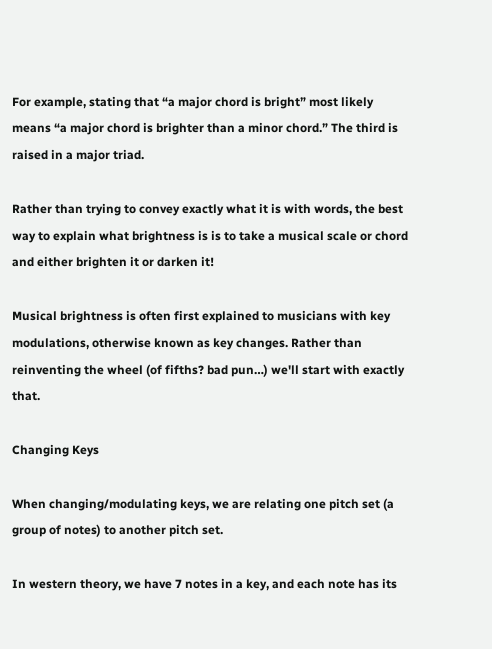For example, stating that “a major chord is bright” most likely means “a major chord is brighter than a minor chord.” The third is raised in a major triad.

Rather than trying to convey exactly what it is with words, the best way to explain what brightness is is to take a musical scale or chord and either brighten it or darken it!

Musical brightness is often first explained to musicians with key modulations, otherwise known as key changes. Rather than reinventing the wheel (of fifths? bad pun…) we'll start with exactly that.

Changing Keys

When changing/modulating keys, we are relating one pitch set (a group of notes) to another pitch set.

In western theory, we have 7 notes in a key, and each note has its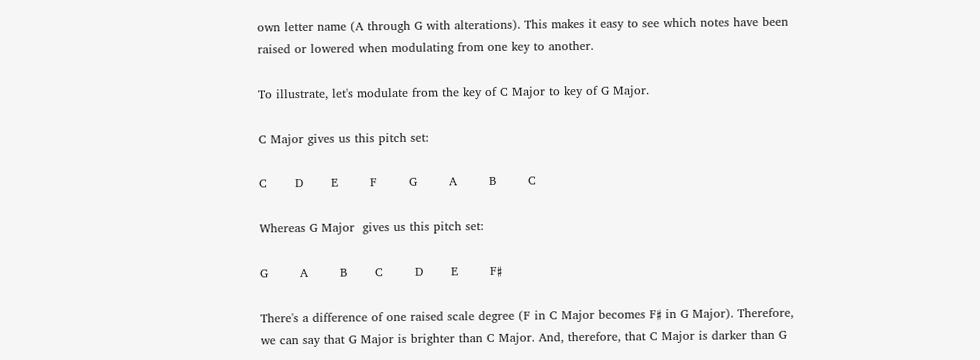own letter name (A through G with alterations). This makes it easy to see which notes have been raised or lowered when modulating from one key to another.

To illustrate, let's modulate from the key of C Major to key of G Major.

C Major gives us this pitch set:

C       D       E        F        G        A        B        C

Whereas G Major  gives us this pitch set:

G        A        B       C        D       E        F♯

There's a difference of one raised scale degree (F in C Major becomes F♯ in G Major). Therefore, we can say that G Major is brighter than C Major. And, therefore, that C Major is darker than G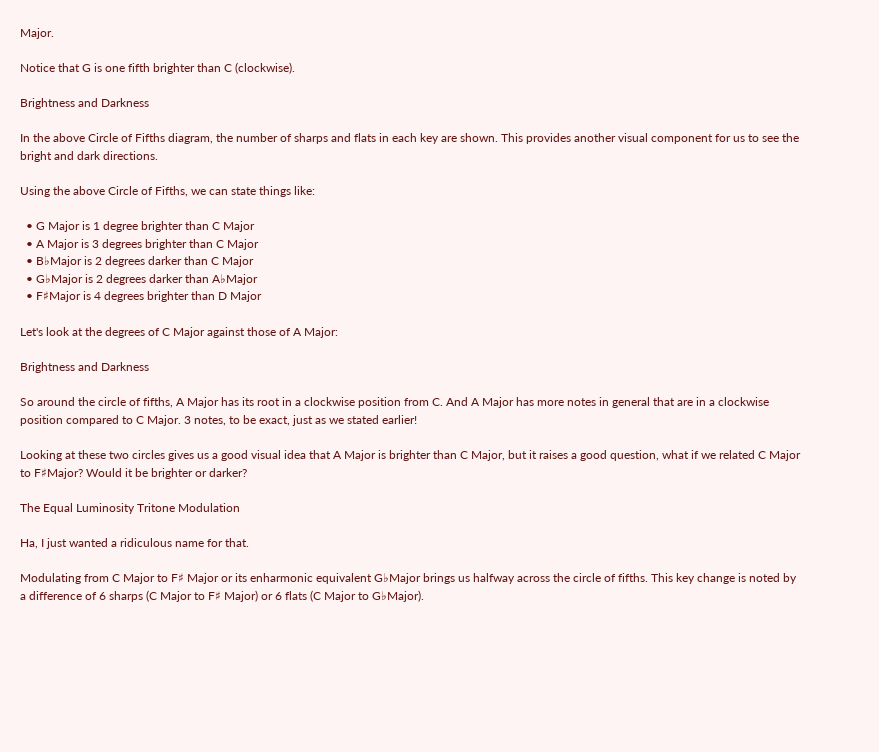Major.

Notice that G is one fifth brighter than C (clockwise).

Brightness and Darkness

In the above Circle of Fifths diagram, the number of sharps and flats in each key are shown. This provides another visual component for us to see the bright and dark directions.

Using the above Circle of Fifths, we can state things like:

  • G Major is 1 degree brighter than C Major
  • A Major is 3 degrees brighter than C Major
  • B♭Major is 2 degrees darker than C Major
  • G♭Major is 2 degrees darker than A♭Major
  • F♯Major is 4 degrees brighter than D Major

Let's look at the degrees of C Major against those of A Major:

Brightness and Darkness

So around the circle of fifths, A Major has its root in a clockwise position from C. And A Major has more notes in general that are in a clockwise position compared to C Major. 3 notes, to be exact, just as we stated earlier!

Looking at these two circles gives us a good visual idea that A Major is brighter than C Major, but it raises a good question, what if we related C Major to F♯Major? Would it be brighter or darker?

The Equal Luminosity Tritone Modulation

Ha, I just wanted a ridiculous name for that.

Modulating from C Major to F♯ Major or its enharmonic equivalent G♭Major brings us halfway across the circle of fifths. This key change is noted by a difference of 6 sharps (C Major to F♯ Major) or 6 flats (C Major to G♭Major).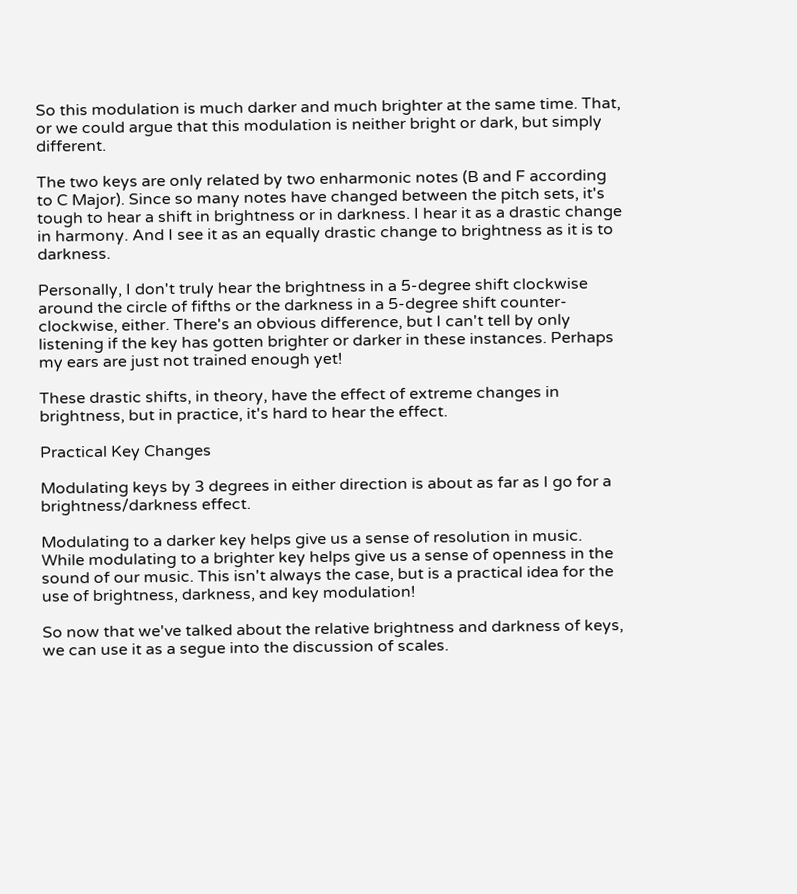So this modulation is much darker and much brighter at the same time. That, or we could argue that this modulation is neither bright or dark, but simply different.

The two keys are only related by two enharmonic notes (B and F according to C Major). Since so many notes have changed between the pitch sets, it's tough to hear a shift in brightness or in darkness. I hear it as a drastic change in harmony. And I see it as an equally drastic change to brightness as it is to darkness.

Personally, I don't truly hear the brightness in a 5-degree shift clockwise around the circle of fifths or the darkness in a 5-degree shift counter-clockwise, either. There's an obvious difference, but I can't tell by only listening if the key has gotten brighter or darker in these instances. Perhaps my ears are just not trained enough yet!

These drastic shifts, in theory, have the effect of extreme changes in brightness, but in practice, it's hard to hear the effect.

Practical Key Changes

Modulating keys by 3 degrees in either direction is about as far as I go for a brightness/darkness effect.

Modulating to a darker key helps give us a sense of resolution in music. While modulating to a brighter key helps give us a sense of openness in the sound of our music. This isn't always the case, but is a practical idea for the use of brightness, darkness, and key modulation!

So now that we've talked about the relative brightness and darkness of keys, we can use it as a segue into the discussion of scales.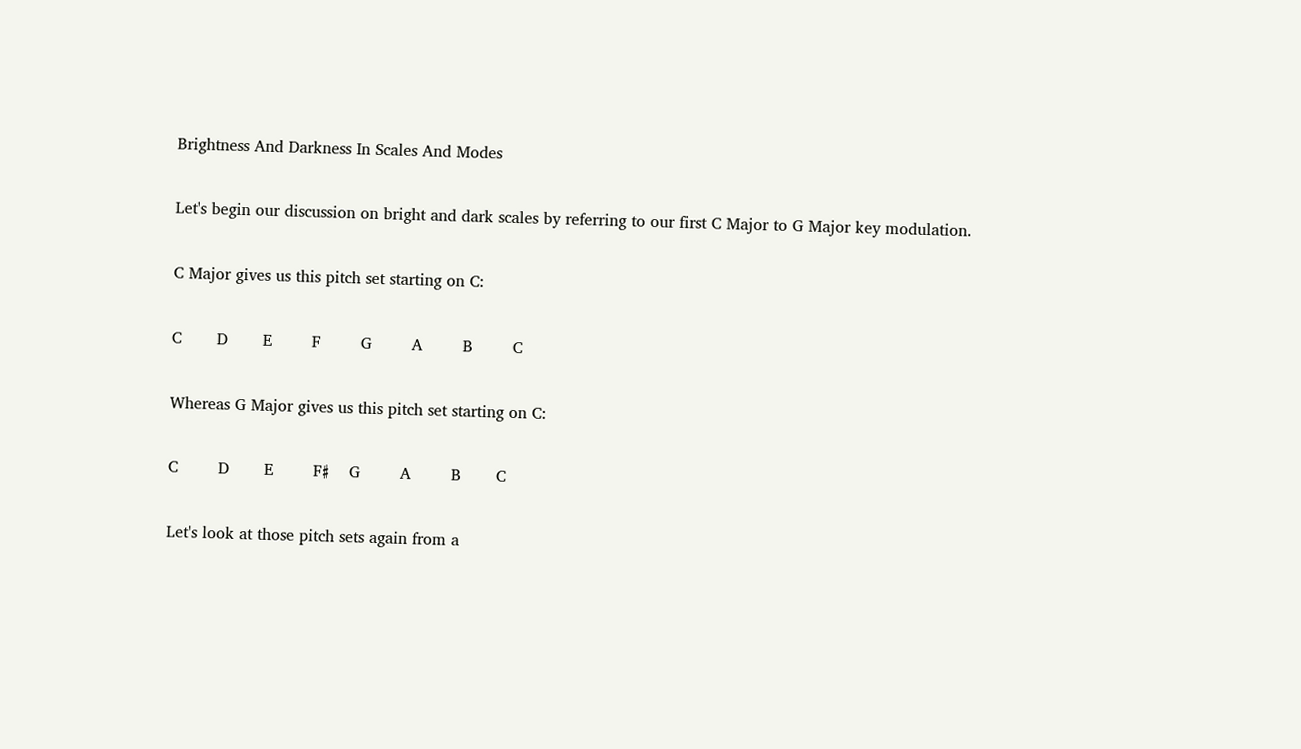Brightness And Darkness In Scales And Modes

Let's begin our discussion on bright and dark scales by referring to our first C Major to G Major key modulation.

C Major gives us this pitch set starting on C:

C       D       E        F        G        A        B        C

Whereas G Major gives us this pitch set starting on C:

C        D       E        F♯    G        A        B       C

Let's look at those pitch sets again from a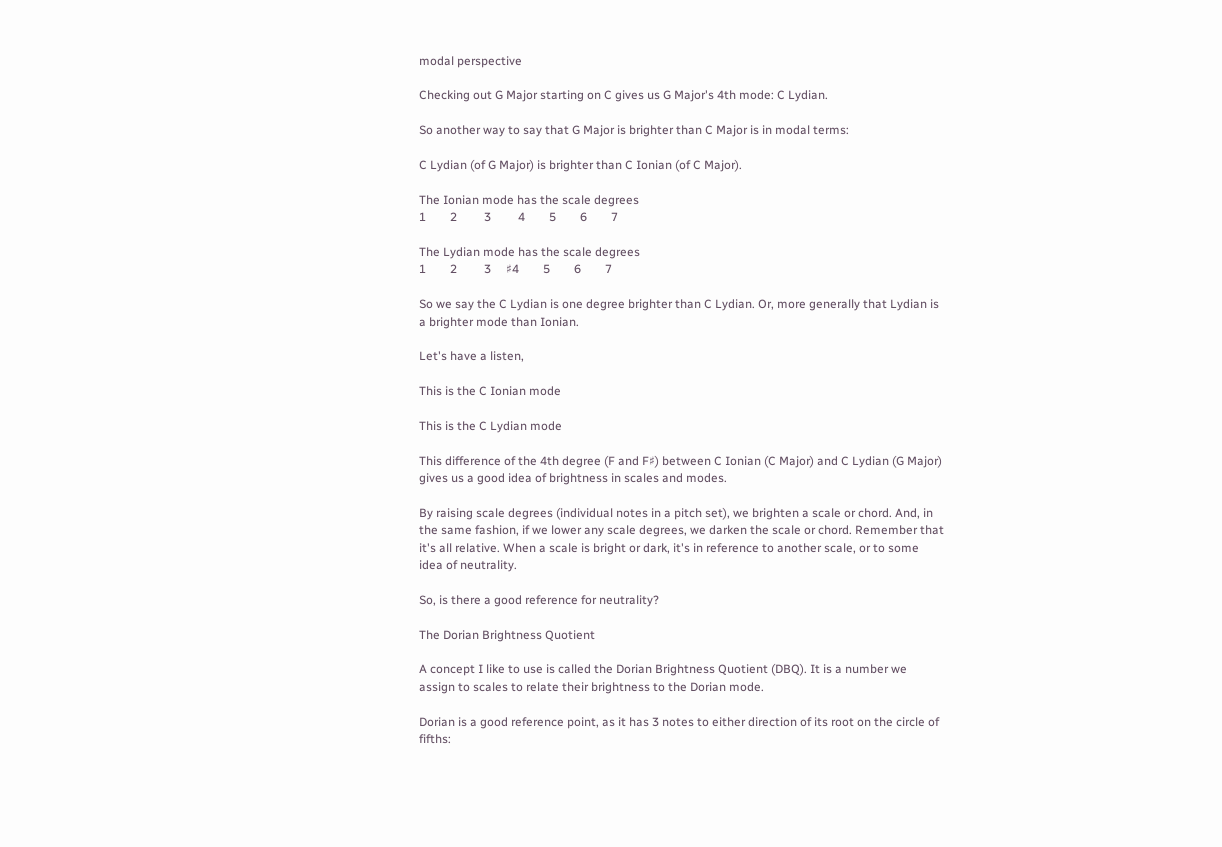modal perspective

Checking out G Major starting on C gives us G Major's 4th mode: C Lydian.

So another way to say that G Major is brighter than C Major is in modal terms:

C Lydian (of G Major) is brighter than C Ionian (of C Major).

The Ionian mode has the scale degrees
1        2         3         4        5        6        7

The Lydian mode has the scale degrees
1        2         3     ♯4        5        6        7

So we say the C Lydian is one degree brighter than C Lydian. Or, more generally that Lydian is a brighter mode than Ionian.

Let's have a listen,

This is the C Ionian mode

This is the C Lydian mode

This difference of the 4th degree (F and F♯) between C Ionian (C Major) and C Lydian (G Major) gives us a good idea of brightness in scales and modes.

By raising scale degrees (individual notes in a pitch set), we brighten a scale or chord. And, in the same fashion, if we lower any scale degrees, we darken the scale or chord. Remember that it's all relative. When a scale is bright or dark, it's in reference to another scale, or to some idea of neutrality.

So, is there a good reference for neutrality?

The Dorian Brightness Quotient

A concept I like to use is called the Dorian Brightness Quotient (DBQ). It is a number we assign to scales to relate their brightness to the Dorian mode.

Dorian is a good reference point, as it has 3 notes to either direction of its root on the circle of fifths: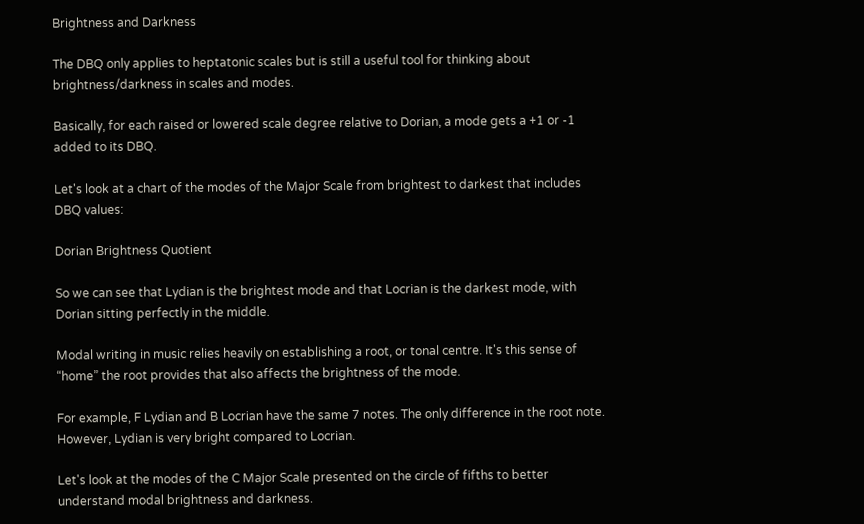Brightness and Darkness

The DBQ only applies to heptatonic scales but is still a useful tool for thinking about brightness/darkness in scales and modes.

Basically, for each raised or lowered scale degree relative to Dorian, a mode gets a +1 or -1 added to its DBQ.

Let's look at a chart of the modes of the Major Scale from brightest to darkest that includes DBQ values:

Dorian Brightness Quotient

So we can see that Lydian is the brightest mode and that Locrian is the darkest mode, with Dorian sitting perfectly in the middle.

Modal writing in music relies heavily on establishing a root, or tonal centre. It's this sense of “home” the root provides that also affects the brightness of the mode.

For example, F Lydian and B Locrian have the same 7 notes. The only difference in the root note. However, Lydian is very bright compared to Locrian.

Let's look at the modes of the C Major Scale presented on the circle of fifths to better understand modal brightness and darkness.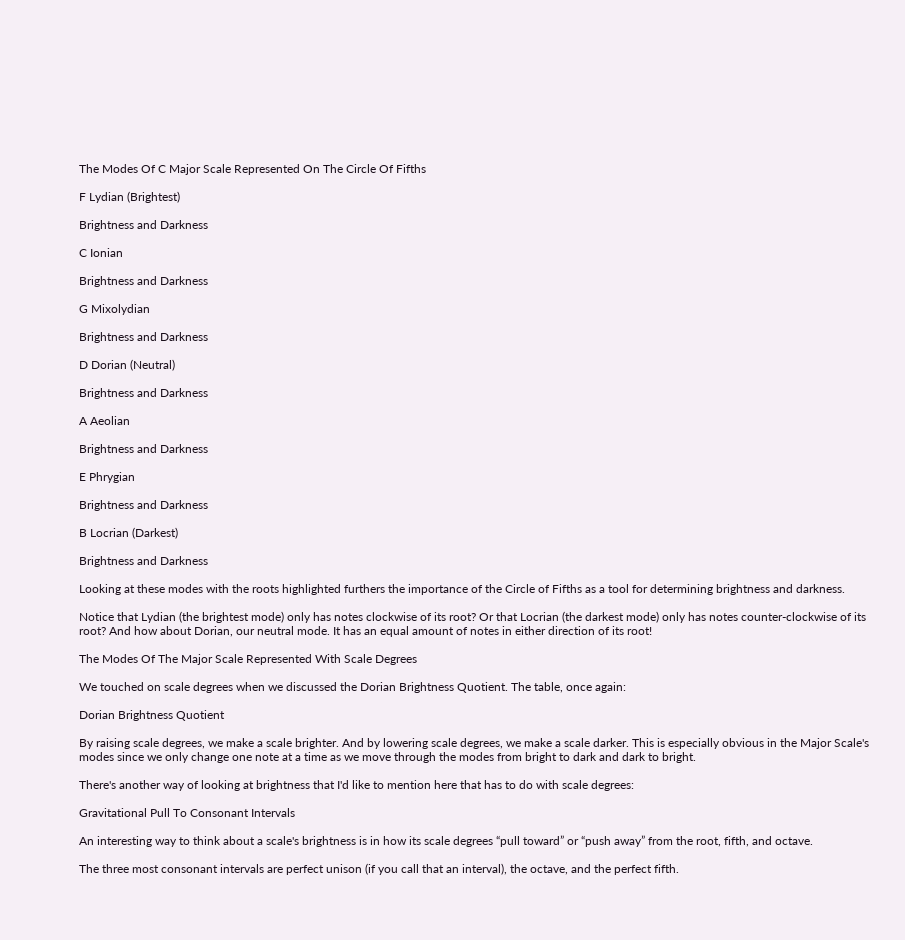The Modes Of C Major Scale Represented On The Circle Of Fifths

F Lydian (Brightest)

Brightness and Darkness

C Ionian

Brightness and Darkness

G Mixolydian

Brightness and Darkness

D Dorian (Neutral)

Brightness and Darkness

A Aeolian

Brightness and Darkness

E Phrygian

Brightness and Darkness

B Locrian (Darkest)

Brightness and Darkness

Looking at these modes with the roots highlighted furthers the importance of the Circle of Fifths as a tool for determining brightness and darkness.

Notice that Lydian (the brightest mode) only has notes clockwise of its root? Or that Locrian (the darkest mode) only has notes counter-clockwise of its root? And how about Dorian, our neutral mode. It has an equal amount of notes in either direction of its root!

The Modes Of The Major Scale Represented With Scale Degrees

We touched on scale degrees when we discussed the Dorian Brightness Quotient. The table, once again:

Dorian Brightness Quotient

By raising scale degrees, we make a scale brighter. And by lowering scale degrees, we make a scale darker. This is especially obvious in the Major Scale's modes since we only change one note at a time as we move through the modes from bright to dark and dark to bright.

There's another way of looking at brightness that I'd like to mention here that has to do with scale degrees:

Gravitational Pull To Consonant Intervals

An interesting way to think about a scale's brightness is in how its scale degrees “pull toward” or “push away” from the root, fifth, and octave.

The three most consonant intervals are perfect unison (if you call that an interval), the octave, and the perfect fifth.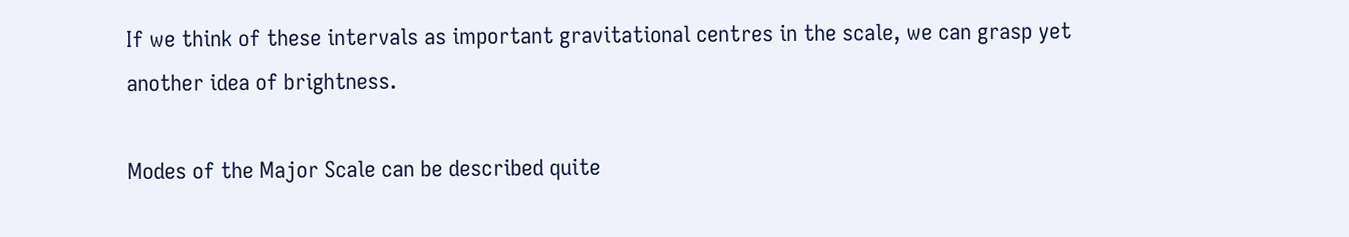If we think of these intervals as important gravitational centres in the scale, we can grasp yet another idea of brightness.

Modes of the Major Scale can be described quite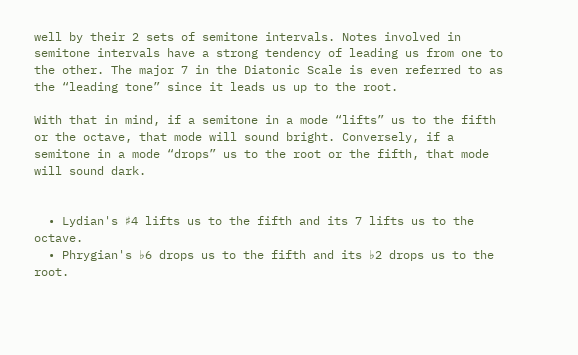well by their 2 sets of semitone intervals. Notes involved in semitone intervals have a strong tendency of leading us from one to the other. The major 7 in the Diatonic Scale is even referred to as the “leading tone” since it leads us up to the root.

With that in mind, if a semitone in a mode “lifts” us to the fifth or the octave, that mode will sound bright. Conversely, if a semitone in a mode “drops” us to the root or the fifth, that mode will sound dark.


  • Lydian's ♯4 lifts us to the fifth and its 7 lifts us to the octave.
  • Phrygian's ♭6 drops us to the fifth and its ♭2 drops us to the root.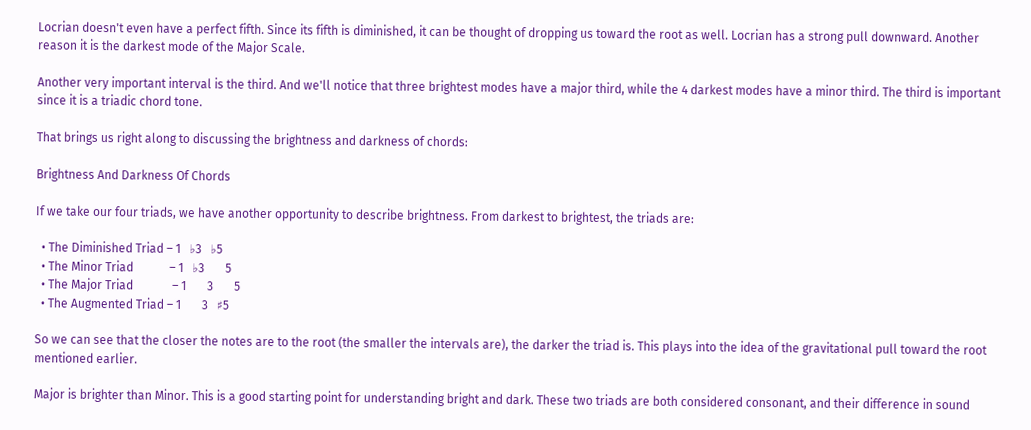Locrian doesn't even have a perfect fifth. Since its fifth is diminished, it can be thought of dropping us toward the root as well. Locrian has a strong pull downward. Another reason it is the darkest mode of the Major Scale.

Another very important interval is the third. And we'll notice that three brightest modes have a major third, while the 4 darkest modes have a minor third. The third is important since it is a triadic chord tone.

That brings us right along to discussing the brightness and darkness of chords:

Brightness And Darkness Of Chords

If we take our four triads, we have another opportunity to describe brightness. From darkest to brightest, the triads are:

  • The Diminished Triad – 1   ♭3   ♭5
  • The Minor Triad            – 1   ♭3       5
  • The Major Triad             – 1       3       5
  • The Augmented Triad – 1       3   ♯5

So we can see that the closer the notes are to the root (the smaller the intervals are), the darker the triad is. This plays into the idea of the gravitational pull toward the root mentioned earlier.

Major is brighter than Minor. This is a good starting point for understanding bright and dark. These two triads are both considered consonant, and their difference in sound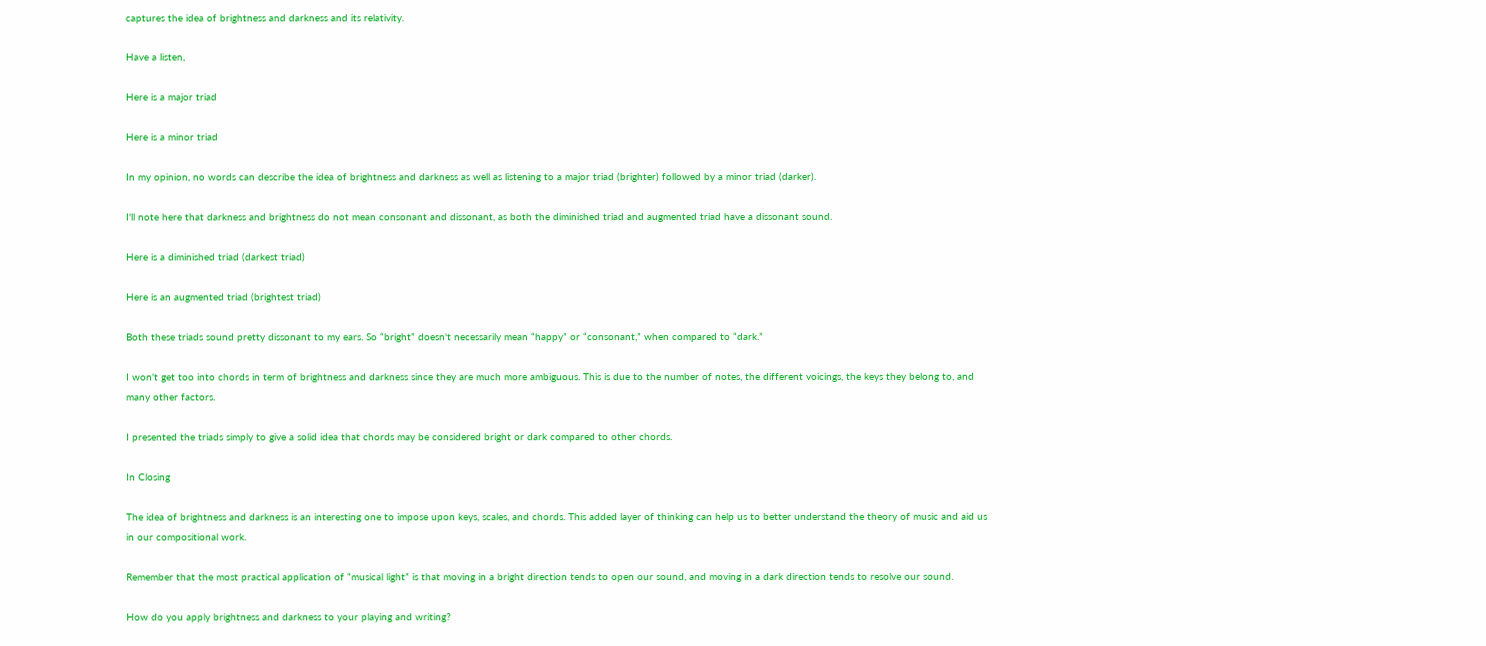captures the idea of brightness and darkness and its relativity.

Have a listen,

Here is a major triad

Here is a minor triad

In my opinion, no words can describe the idea of brightness and darkness as well as listening to a major triad (brighter) followed by a minor triad (darker).

I'll note here that darkness and brightness do not mean consonant and dissonant, as both the diminished triad and augmented triad have a dissonant sound.

Here is a diminished triad (darkest triad)

Here is an augmented triad (brightest triad)

Both these triads sound pretty dissonant to my ears. So “bright” doesn't necessarily mean “happy” or “consonant,” when compared to “dark.”

I won't get too into chords in term of brightness and darkness since they are much more ambiguous. This is due to the number of notes, the different voicings, the keys they belong to, and many other factors.

I presented the triads simply to give a solid idea that chords may be considered bright or dark compared to other chords.

In Closing

The idea of brightness and darkness is an interesting one to impose upon keys, scales, and chords. This added layer of thinking can help us to better understand the theory of music and aid us in our compositional work.

Remember that the most practical application of “musical light” is that moving in a bright direction tends to open our sound, and moving in a dark direction tends to resolve our sound.

How do you apply brightness and darkness to your playing and writing?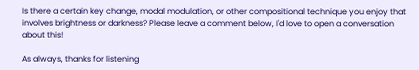Is there a certain key change, modal modulation, or other compositional technique you enjoy that involves brightness or darkness? Please leave a comment below, I'd love to open a conversation about this!

As always, thanks for listening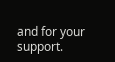and for your support.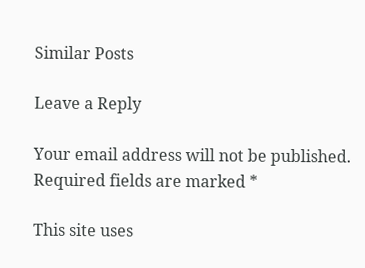Similar Posts

Leave a Reply

Your email address will not be published. Required fields are marked *

This site uses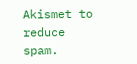Akismet to reduce spam.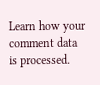Learn how your comment data is processed.